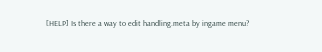[HELP] Is there a way to edit handling.meta by ingame menu?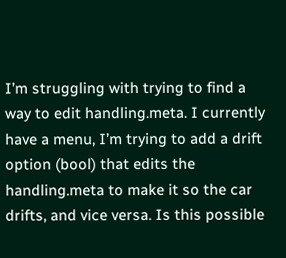I’m struggling with trying to find a way to edit handling.meta. I currently have a menu, I’m trying to add a drift option (bool) that edits the handling.meta to make it so the car drifts, and vice versa. Is this possible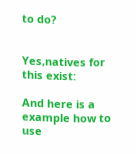to do?


Yes,natives for this exist:

And here is a example how to use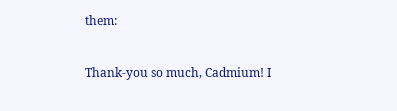them:


Thank-you so much, Cadmium! I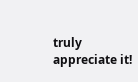truly appreciate it!